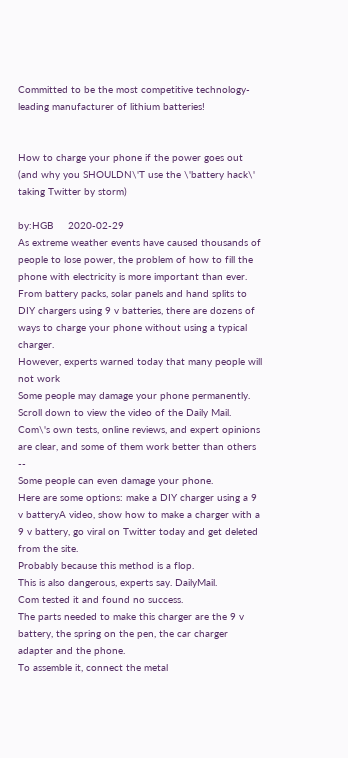Committed to be the most competitive technology-leading manufacturer of lithium batteries!


How to charge your phone if the power goes out (and why you SHOULDN\'T use the \'battery hack\' taking Twitter by storm)

by:HGB     2020-02-29
As extreme weather events have caused thousands of people to lose power, the problem of how to fill the phone with electricity is more important than ever.
From battery packs, solar panels and hand splits to DIY chargers using 9 v batteries, there are dozens of ways to charge your phone without using a typical charger.
However, experts warned today that many people will not work
Some people may damage your phone permanently.
Scroll down to view the video of the Daily Mail.
Com\'s own tests, online reviews, and expert opinions are clear, and some of them work better than others --
Some people can even damage your phone.
Here are some options: make a DIY charger using a 9 v batteryA video, show how to make a charger with a 9 v battery, go viral on Twitter today and get deleted from the site.
Probably because this method is a flop.
This is also dangerous, experts say. DailyMail.
Com tested it and found no success.
The parts needed to make this charger are the 9 v battery, the spring on the pen, the car charger adapter and the phone.
To assemble it, connect the metal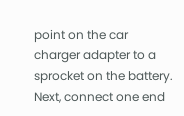point on the car charger adapter to a sprocket on the battery.
Next, connect one end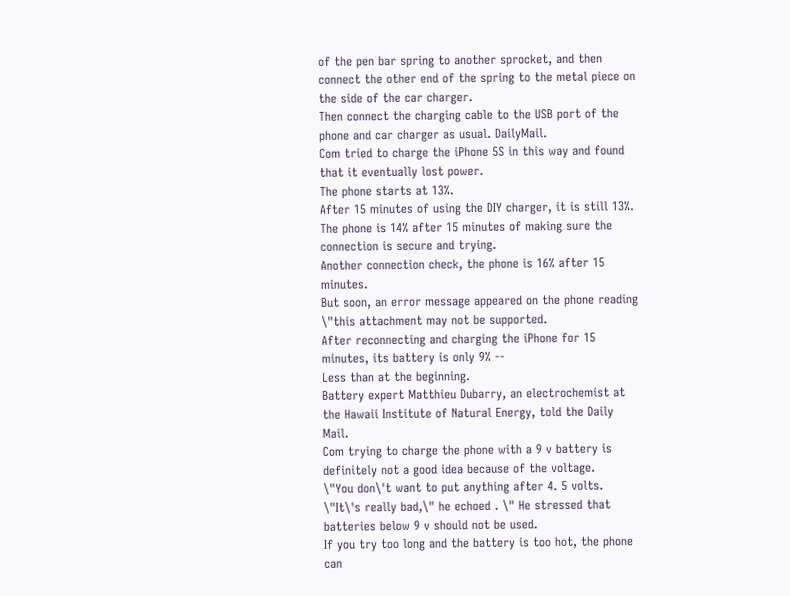of the pen bar spring to another sprocket, and then connect the other end of the spring to the metal piece on the side of the car charger.
Then connect the charging cable to the USB port of the phone and car charger as usual. DailyMail.
Com tried to charge the iPhone 5S in this way and found that it eventually lost power.
The phone starts at 13%.
After 15 minutes of using the DIY charger, it is still 13%.
The phone is 14% after 15 minutes of making sure the connection is secure and trying.
Another connection check, the phone is 16% after 15 minutes.
But soon, an error message appeared on the phone reading \"this attachment may not be supported.
After reconnecting and charging the iPhone for 15 minutes, its battery is only 9% --
Less than at the beginning.
Battery expert Matthieu Dubarry, an electrochemist at the Hawaii Institute of Natural Energy, told the Daily Mail.
Com trying to charge the phone with a 9 v battery is definitely not a good idea because of the voltage.
\"You don\'t want to put anything after 4. 5 volts.
\"It\'s really bad,\" he echoed . \" He stressed that batteries below 9 v should not be used.
If you try too long and the battery is too hot, the phone can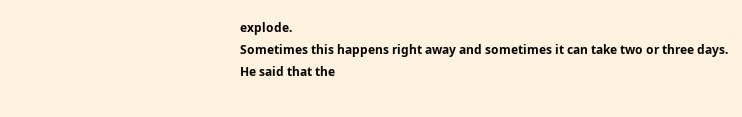explode.
Sometimes this happens right away and sometimes it can take two or three days.
He said that the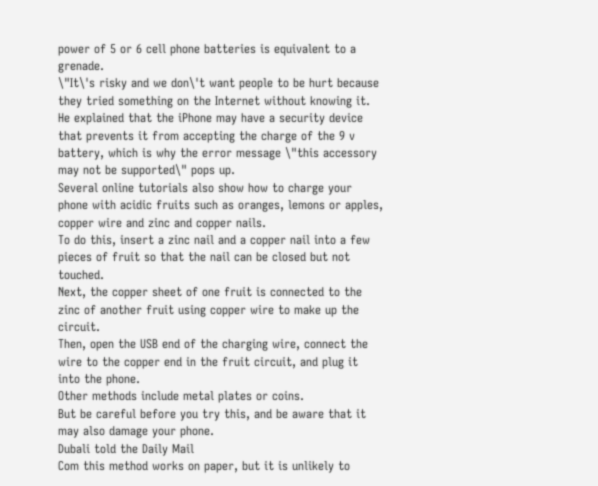power of 5 or 6 cell phone batteries is equivalent to a grenade.
\"It\'s risky and we don\'t want people to be hurt because they tried something on the Internet without knowing it.
He explained that the iPhone may have a security device that prevents it from accepting the charge of the 9 v battery, which is why the error message \"this accessory may not be supported\" pops up.
Several online tutorials also show how to charge your phone with acidic fruits such as oranges, lemons or apples, copper wire and zinc and copper nails.
To do this, insert a zinc nail and a copper nail into a few pieces of fruit so that the nail can be closed but not touched.
Next, the copper sheet of one fruit is connected to the zinc of another fruit using copper wire to make up the circuit.
Then, open the USB end of the charging wire, connect the wire to the copper end in the fruit circuit, and plug it into the phone.
Other methods include metal plates or coins.
But be careful before you try this, and be aware that it may also damage your phone.
Dubali told the Daily Mail
Com this method works on paper, but it is unlikely to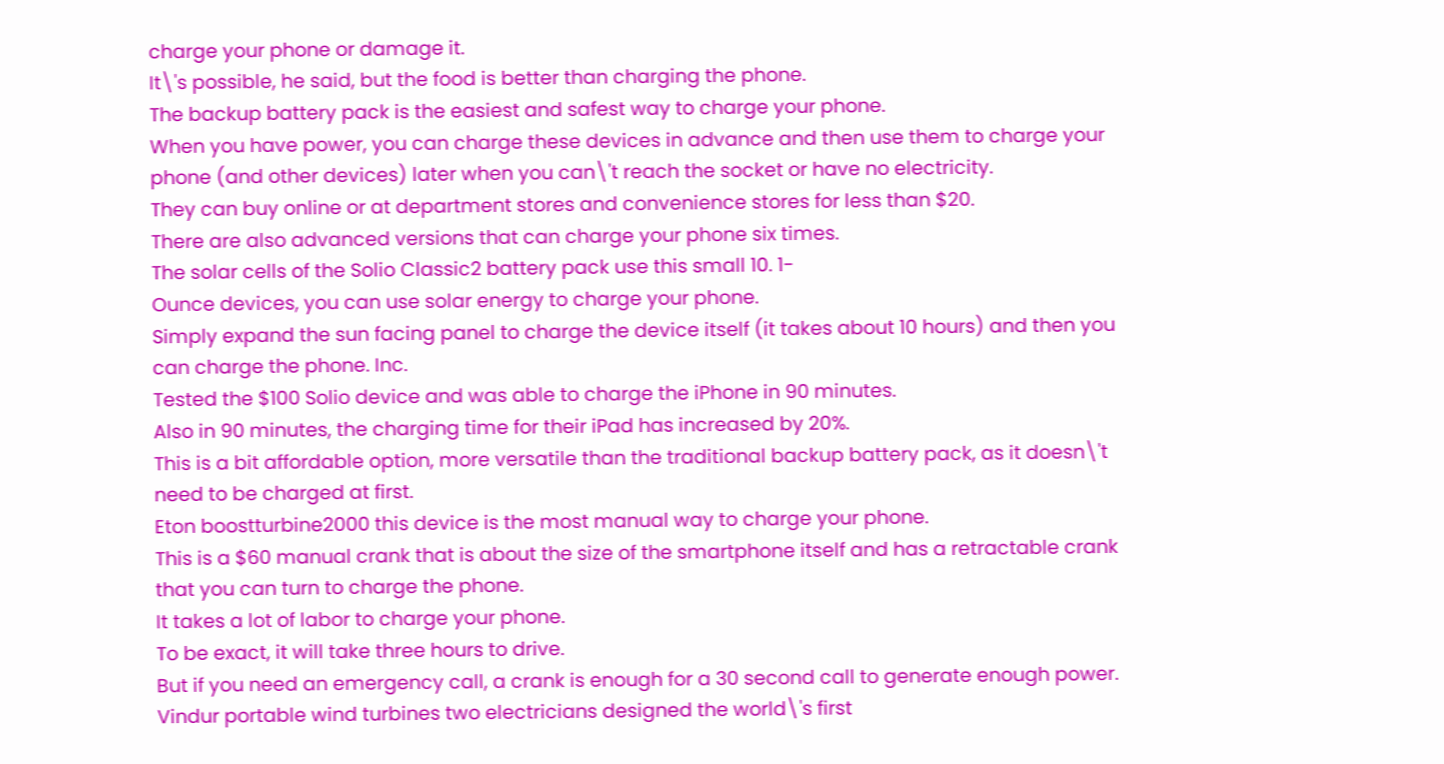charge your phone or damage it.
It\'s possible, he said, but the food is better than charging the phone.
The backup battery pack is the easiest and safest way to charge your phone.
When you have power, you can charge these devices in advance and then use them to charge your phone (and other devices) later when you can\'t reach the socket or have no electricity.
They can buy online or at department stores and convenience stores for less than $20.
There are also advanced versions that can charge your phone six times.
The solar cells of the Solio Classic2 battery pack use this small 10. 1-
Ounce devices, you can use solar energy to charge your phone.
Simply expand the sun facing panel to charge the device itself (it takes about 10 hours) and then you can charge the phone. Inc.
Tested the $100 Solio device and was able to charge the iPhone in 90 minutes.
Also in 90 minutes, the charging time for their iPad has increased by 20%.
This is a bit affordable option, more versatile than the traditional backup battery pack, as it doesn\'t need to be charged at first.
Eton boostturbine2000 this device is the most manual way to charge your phone.
This is a $60 manual crank that is about the size of the smartphone itself and has a retractable crank that you can turn to charge the phone.
It takes a lot of labor to charge your phone.
To be exact, it will take three hours to drive.
But if you need an emergency call, a crank is enough for a 30 second call to generate enough power.
Vindur portable wind turbines two electricians designed the world\'s first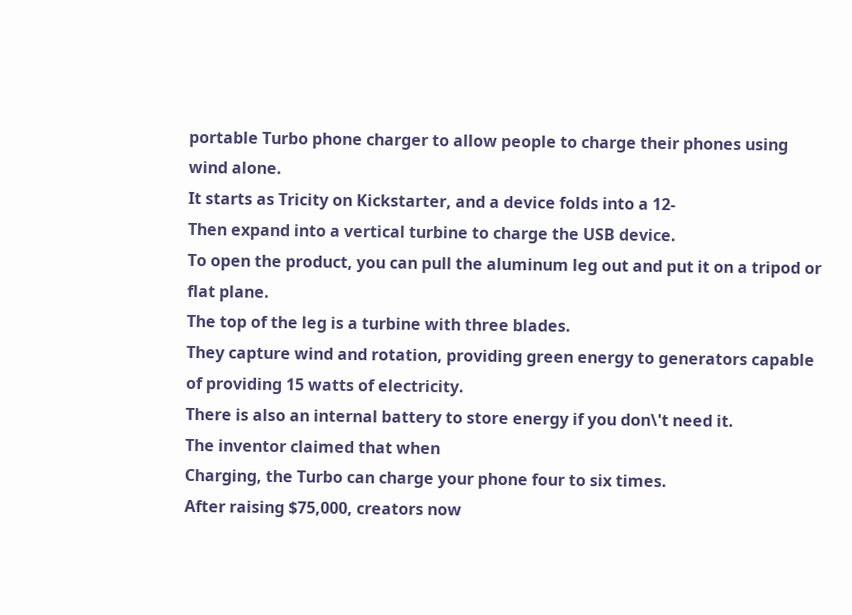portable Turbo phone charger to allow people to charge their phones using wind alone.
It starts as Tricity on Kickstarter, and a device folds into a 12-
Then expand into a vertical turbine to charge the USB device.
To open the product, you can pull the aluminum leg out and put it on a tripod or flat plane.
The top of the leg is a turbine with three blades.
They capture wind and rotation, providing green energy to generators capable of providing 15 watts of electricity.
There is also an internal battery to store energy if you don\'t need it.
The inventor claimed that when
Charging, the Turbo can charge your phone four to six times.
After raising $75,000, creators now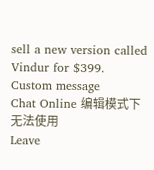sell a new version called Vindur for $399.
Custom message
Chat Online 编辑模式下无法使用
Leave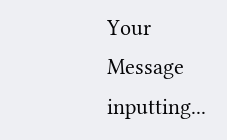Your Message inputting...